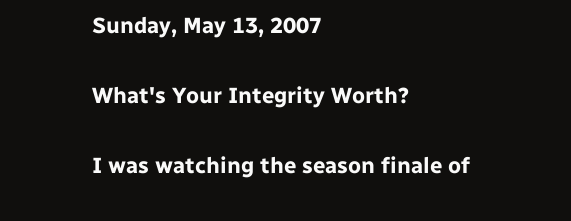Sunday, May 13, 2007

What's Your Integrity Worth?

I was watching the season finale of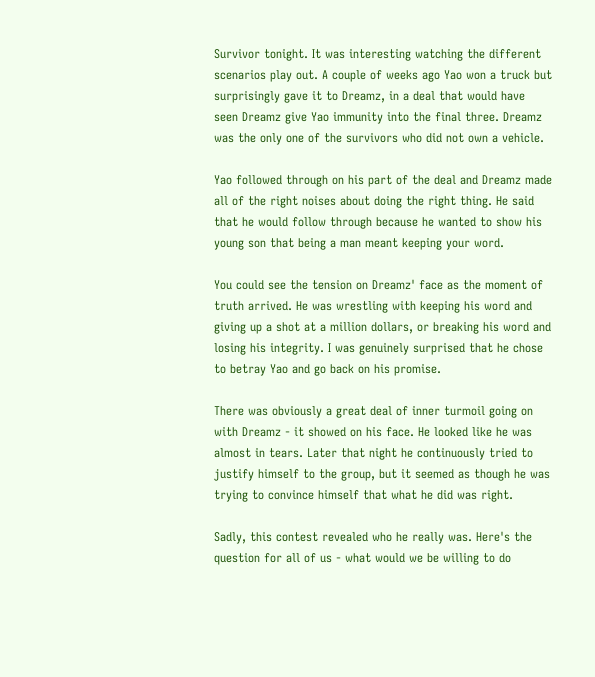Survivor tonight. It was interesting watching the different scenarios play out. A couple of weeks ago Yao won a truck but surprisingly gave it to Dreamz, in a deal that would have seen Dreamz give Yao immunity into the final three. Dreamz was the only one of the survivors who did not own a vehicle.

Yao followed through on his part of the deal and Dreamz made all of the right noises about doing the right thing. He said that he would follow through because he wanted to show his young son that being a man meant keeping your word.

You could see the tension on Dreamz' face as the moment of truth arrived. He was wrestling with keeping his word and giving up a shot at a million dollars, or breaking his word and losing his integrity. I was genuinely surprised that he chose to betray Yao and go back on his promise.

There was obviously a great deal of inner turmoil going on with Dreamz - it showed on his face. He looked like he was almost in tears. Later that night he continuously tried to justify himself to the group, but it seemed as though he was trying to convince himself that what he did was right.

Sadly, this contest revealed who he really was. Here's the question for all of us - what would we be willing to do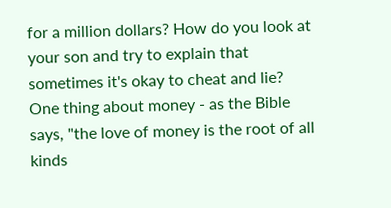for a million dollars? How do you look at your son and try to explain that sometimes it's okay to cheat and lie? One thing about money - as the Bible says, "the love of money is the root of all kinds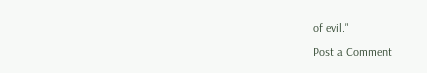of evil."
Post a Comment